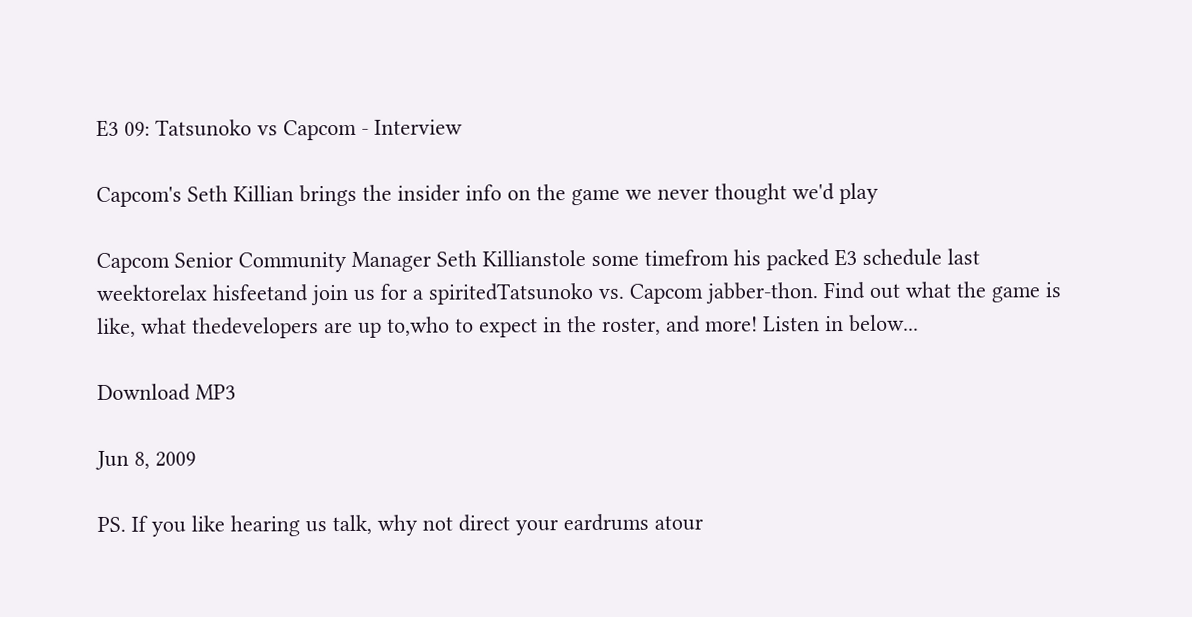E3 09: Tatsunoko vs Capcom - Interview

Capcom's Seth Killian brings the insider info on the game we never thought we'd play

Capcom Senior Community Manager Seth Killianstole some timefrom his packed E3 schedule last weektorelax hisfeetand join us for a spiritedTatsunoko vs. Capcom jabber-thon. Find out what the game is like, what thedevelopers are up to,who to expect in the roster, and more! Listen in below...

Download MP3

Jun 8, 2009

PS. If you like hearing us talk, why not direct your eardrums atour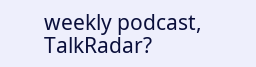weekly podcast, TalkRadar?